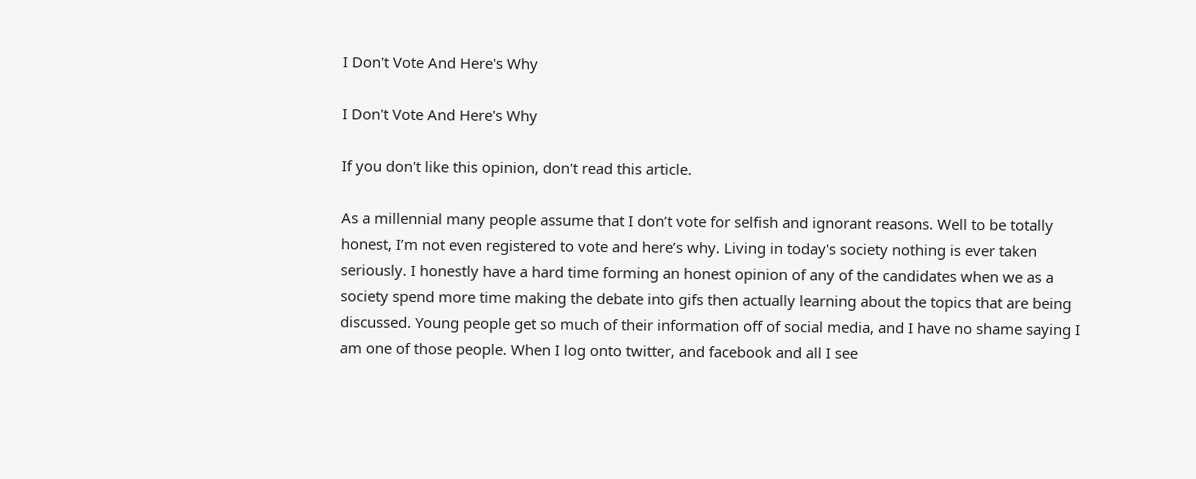I Don't Vote And Here's Why

I Don't Vote And Here's Why

If you don't like this opinion, don't read this article.

As a millennial many people assume that I don’t vote for selfish and ignorant reasons. Well to be totally honest, I’m not even registered to vote and here’s why. Living in today's society nothing is ever taken seriously. I honestly have a hard time forming an honest opinion of any of the candidates when we as a society spend more time making the debate into gifs then actually learning about the topics that are being discussed. Young people get so much of their information off of social media, and I have no shame saying I am one of those people. When I log onto twitter, and facebook and all I see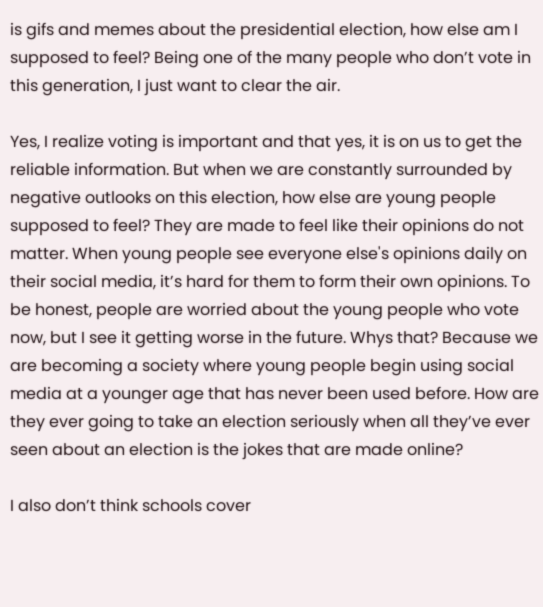is gifs and memes about the presidential election, how else am I supposed to feel? Being one of the many people who don’t vote in this generation, I just want to clear the air.

Yes, I realize voting is important and that yes, it is on us to get the reliable information. But when we are constantly surrounded by negative outlooks on this election, how else are young people supposed to feel? They are made to feel like their opinions do not matter. When young people see everyone else's opinions daily on their social media, it’s hard for them to form their own opinions. To be honest, people are worried about the young people who vote now, but I see it getting worse in the future. Whys that? Because we are becoming a society where young people begin using social media at a younger age that has never been used before. How are they ever going to take an election seriously when all they’ve ever seen about an election is the jokes that are made online?

I also don’t think schools cover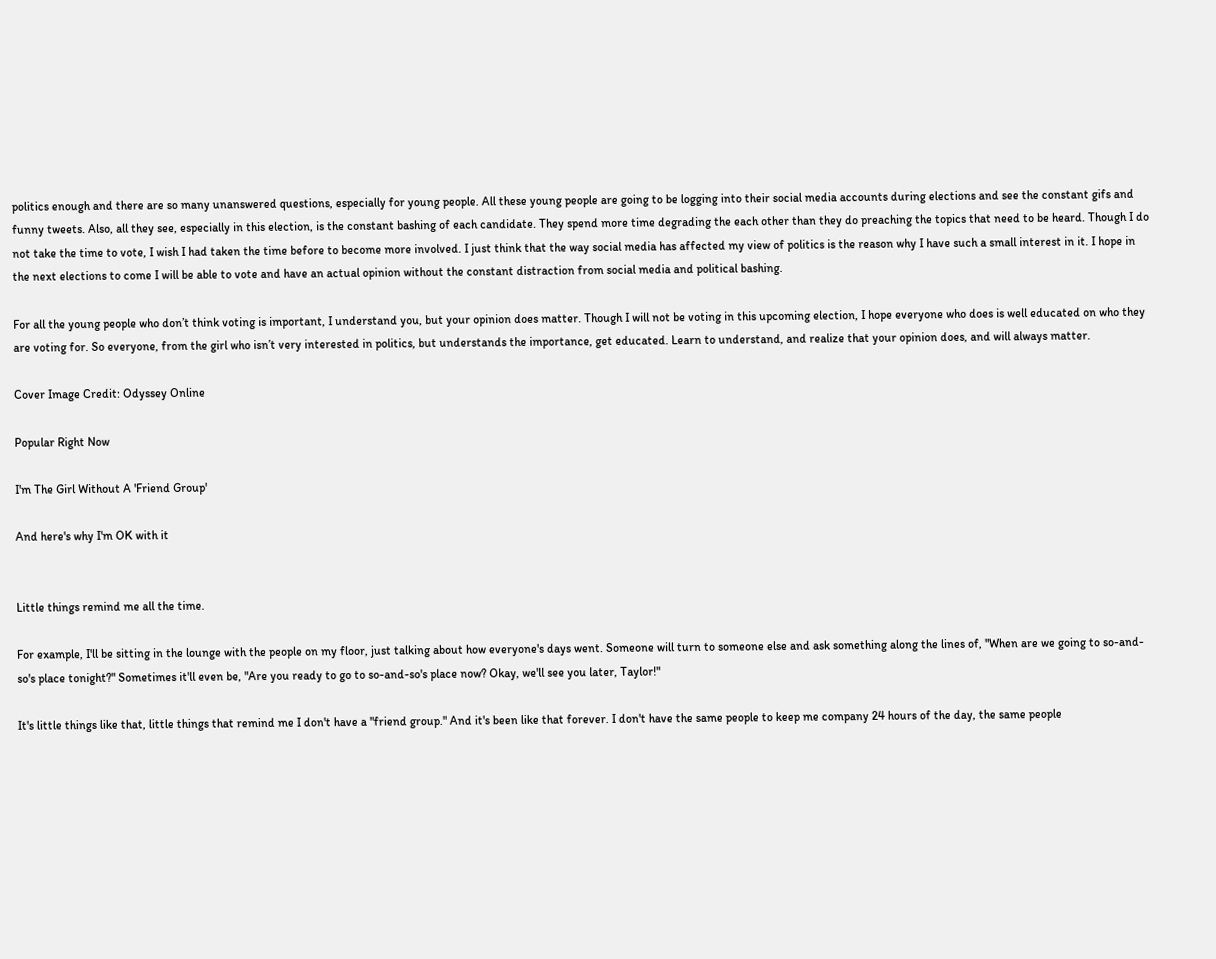politics enough and there are so many unanswered questions, especially for young people. All these young people are going to be logging into their social media accounts during elections and see the constant gifs and funny tweets. Also, all they see, especially in this election, is the constant bashing of each candidate. They spend more time degrading the each other than they do preaching the topics that need to be heard. Though I do not take the time to vote, I wish I had taken the time before to become more involved. I just think that the way social media has affected my view of politics is the reason why I have such a small interest in it. I hope in the next elections to come I will be able to vote and have an actual opinion without the constant distraction from social media and political bashing.

For all the young people who don’t think voting is important, I understand you, but your opinion does matter. Though I will not be voting in this upcoming election, I hope everyone who does is well educated on who they are voting for. So everyone, from the girl who isn’t very interested in politics, but understands the importance, get educated. Learn to understand, and realize that your opinion does, and will always matter.

Cover Image Credit: Odyssey Online

Popular Right Now

I'm The Girl Without A 'Friend Group'

And here's why I'm OK with it


Little things remind me all the time.

For example, I'll be sitting in the lounge with the people on my floor, just talking about how everyone's days went. Someone will turn to someone else and ask something along the lines of, "When are we going to so-and-so's place tonight?" Sometimes it'll even be, "Are you ready to go to so-and-so's place now? Okay, we'll see you later, Taylor!"

It's little things like that, little things that remind me I don't have a "friend group." And it's been like that forever. I don't have the same people to keep me company 24 hours of the day, the same people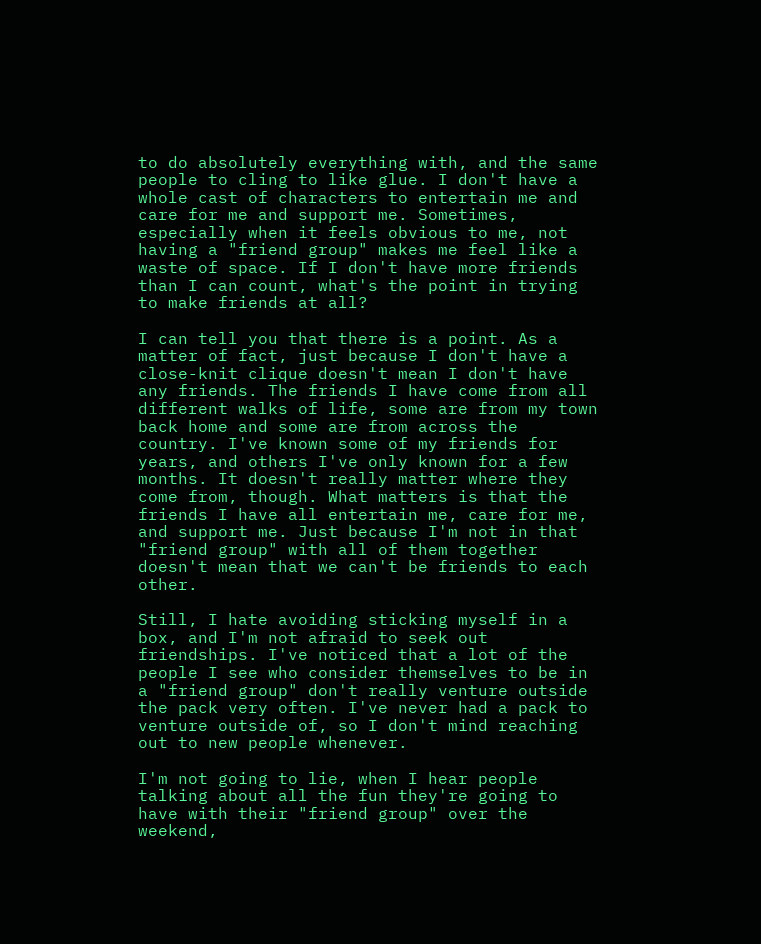to do absolutely everything with, and the same people to cling to like glue. I don't have a whole cast of characters to entertain me and care for me and support me. Sometimes, especially when it feels obvious to me, not having a "friend group" makes me feel like a waste of space. If I don't have more friends than I can count, what's the point in trying to make friends at all?

I can tell you that there is a point. As a matter of fact, just because I don't have a close-knit clique doesn't mean I don't have any friends. The friends I have come from all different walks of life, some are from my town back home and some are from across the country. I've known some of my friends for years, and others I've only known for a few months. It doesn't really matter where they come from, though. What matters is that the friends I have all entertain me, care for me, and support me. Just because I'm not in that "friend group" with all of them together doesn't mean that we can't be friends to each other.

Still, I hate avoiding sticking myself in a box, and I'm not afraid to seek out friendships. I've noticed that a lot of the people I see who consider themselves to be in a "friend group" don't really venture outside the pack very often. I've never had a pack to venture outside of, so I don't mind reaching out to new people whenever.

I'm not going to lie, when I hear people talking about all the fun they're going to have with their "friend group" over the weekend,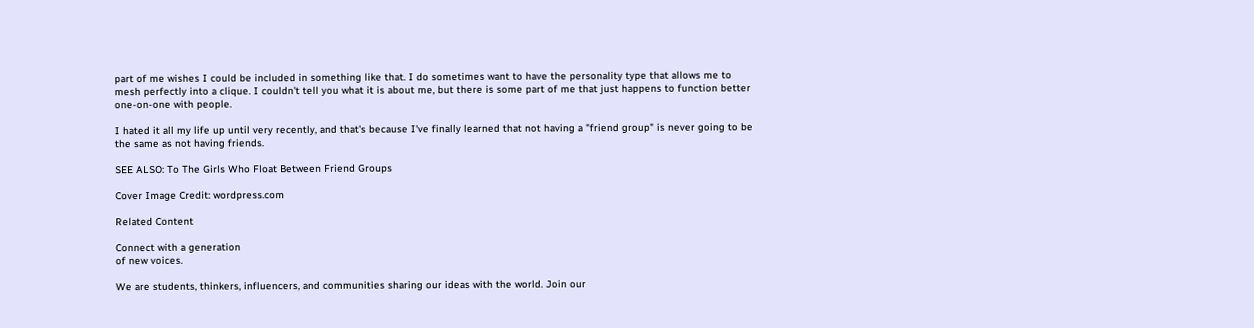part of me wishes I could be included in something like that. I do sometimes want to have the personality type that allows me to mesh perfectly into a clique. I couldn't tell you what it is about me, but there is some part of me that just happens to function better one-on-one with people.

I hated it all my life up until very recently, and that's because I've finally learned that not having a "friend group" is never going to be the same as not having friends.

SEE ALSO: To The Girls Who Float Between Friend Groups

Cover Image Credit: wordpress.com

Related Content

Connect with a generation
of new voices.

We are students, thinkers, influencers, and communities sharing our ideas with the world. Join our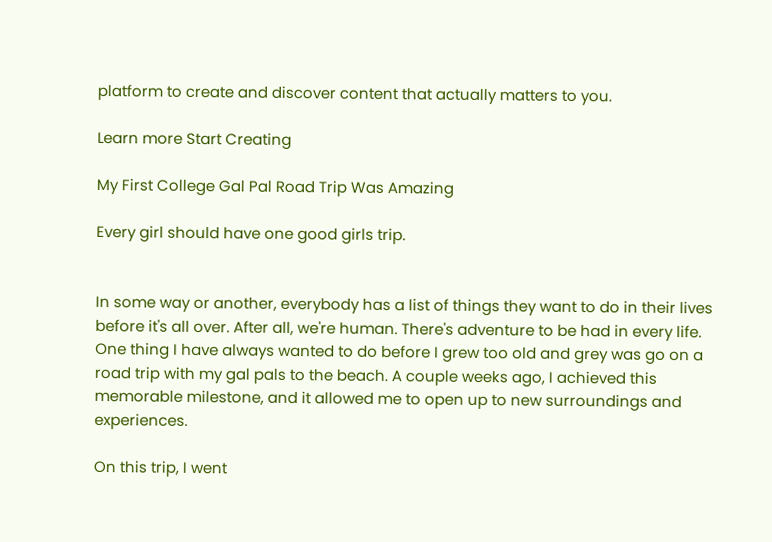platform to create and discover content that actually matters to you.

Learn more Start Creating

My First College Gal Pal Road Trip Was Amazing

Every girl should have one good girls trip.


In some way or another, everybody has a list of things they want to do in their lives before it's all over. After all, we're human. There's adventure to be had in every life. One thing I have always wanted to do before I grew too old and grey was go on a road trip with my gal pals to the beach. A couple weeks ago, I achieved this memorable milestone, and it allowed me to open up to new surroundings and experiences.

On this trip, I went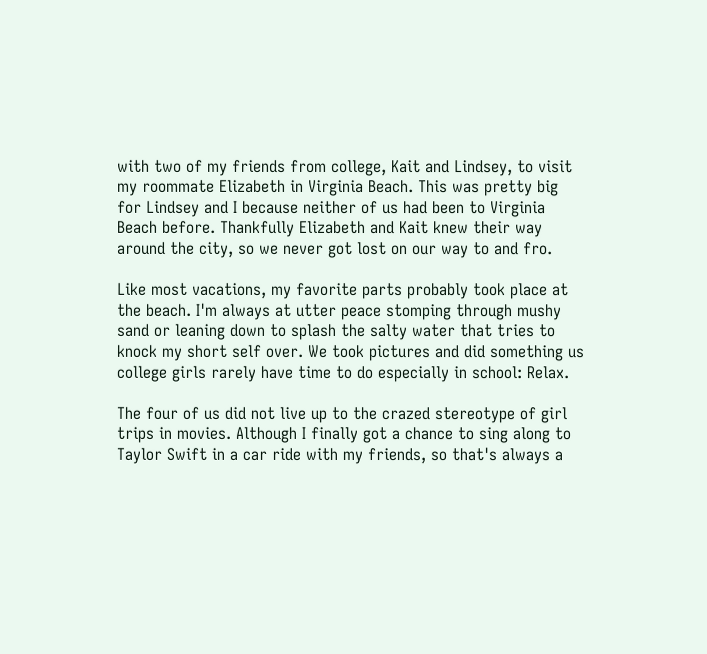with two of my friends from college, Kait and Lindsey, to visit my roommate Elizabeth in Virginia Beach. This was pretty big for Lindsey and I because neither of us had been to Virginia Beach before. Thankfully Elizabeth and Kait knew their way around the city, so we never got lost on our way to and fro.

Like most vacations, my favorite parts probably took place at the beach. I'm always at utter peace stomping through mushy sand or leaning down to splash the salty water that tries to knock my short self over. We took pictures and did something us college girls rarely have time to do especially in school: Relax.

The four of us did not live up to the crazed stereotype of girl trips in movies. Although I finally got a chance to sing along to Taylor Swift in a car ride with my friends, so that's always a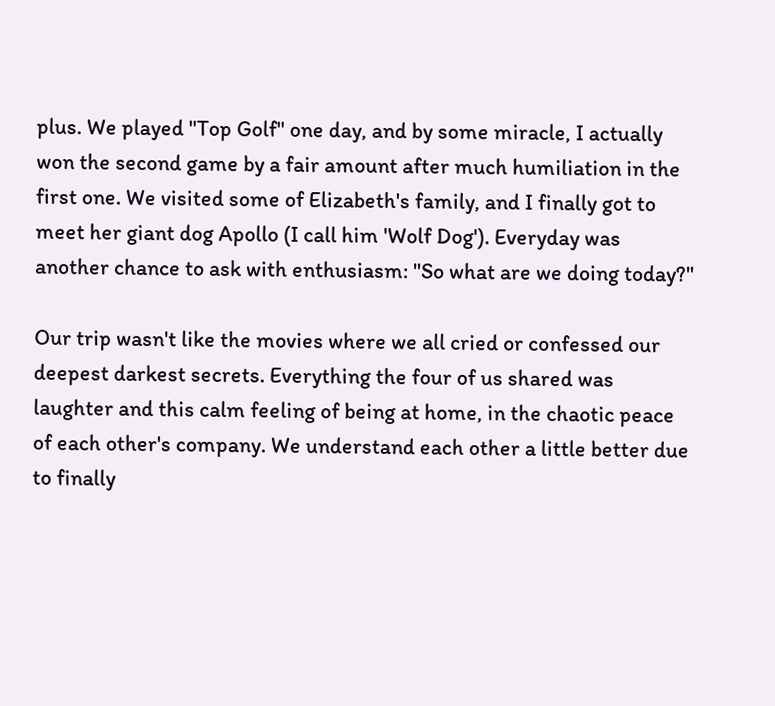plus. We played "Top Golf" one day, and by some miracle, I actually won the second game by a fair amount after much humiliation in the first one. We visited some of Elizabeth's family, and I finally got to meet her giant dog Apollo (I call him 'Wolf Dog'). Everyday was another chance to ask with enthusiasm: "So what are we doing today?"

Our trip wasn't like the movies where we all cried or confessed our deepest darkest secrets. Everything the four of us shared was laughter and this calm feeling of being at home, in the chaotic peace of each other's company. We understand each other a little better due to finally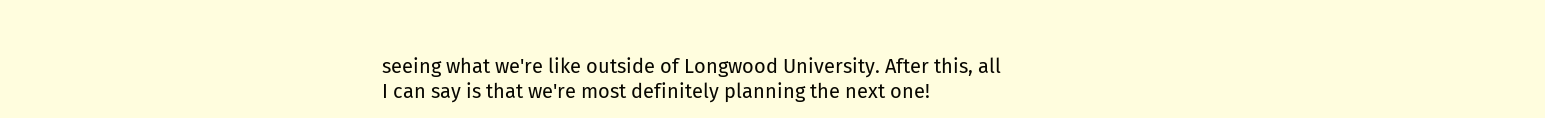seeing what we're like outside of Longwood University. After this, all I can say is that we're most definitely planning the next one!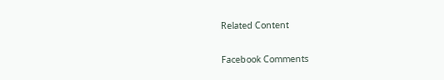Related Content

Facebook Comments